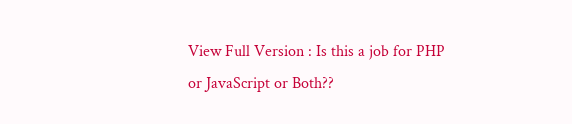View Full Version : Is this a job for PHP or JavaScript or Both??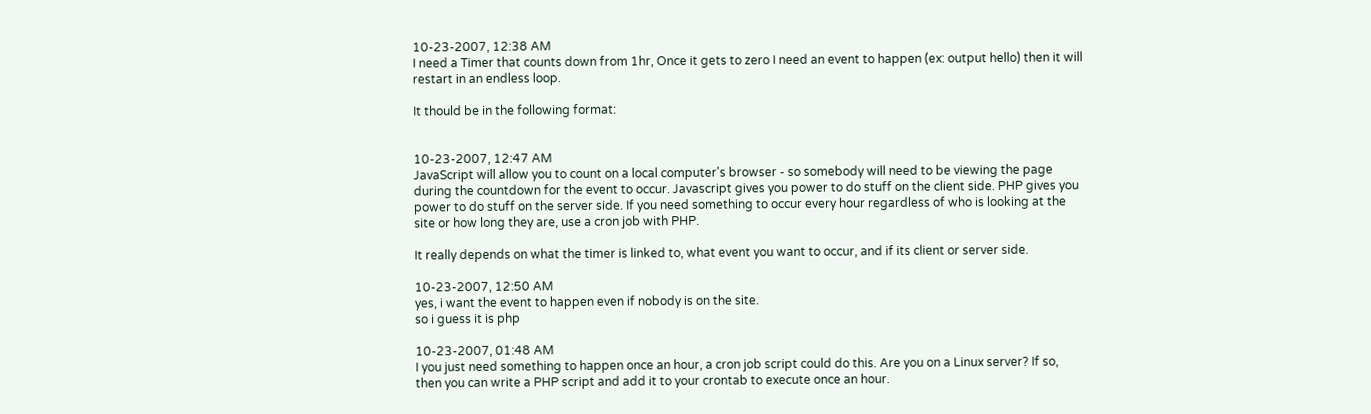10-23-2007, 12:38 AM
I need a Timer that counts down from 1hr, Once it gets to zero I need an event to happen (ex: output hello) then it will restart in an endless loop.

It thould be in the following format:


10-23-2007, 12:47 AM
JavaScript will allow you to count on a local computer's browser - so somebody will need to be viewing the page during the countdown for the event to occur. Javascript gives you power to do stuff on the client side. PHP gives you power to do stuff on the server side. If you need something to occur every hour regardless of who is looking at the site or how long they are, use a cron job with PHP.

It really depends on what the timer is linked to, what event you want to occur, and if its client or server side.

10-23-2007, 12:50 AM
yes, i want the event to happen even if nobody is on the site.
so i guess it is php

10-23-2007, 01:48 AM
I you just need something to happen once an hour, a cron job script could do this. Are you on a Linux server? If so, then you can write a PHP script and add it to your crontab to execute once an hour.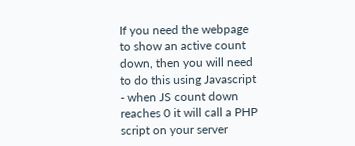If you need the webpage to show an active count down, then you will need to do this using Javascript - when JS count down reaches 0 it will call a PHP script on your server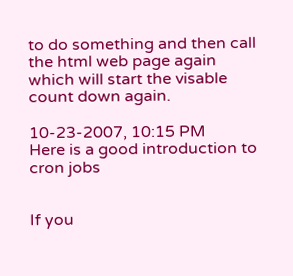to do something and then call the html web page again which will start the visable count down again.

10-23-2007, 10:15 PM
Here is a good introduction to cron jobs


If you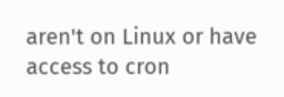aren't on Linux or have access to cron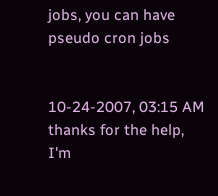jobs, you can have pseudo cron jobs


10-24-2007, 03:15 AM
thanks for the help, I'm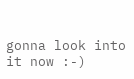gonna look into it now :-)